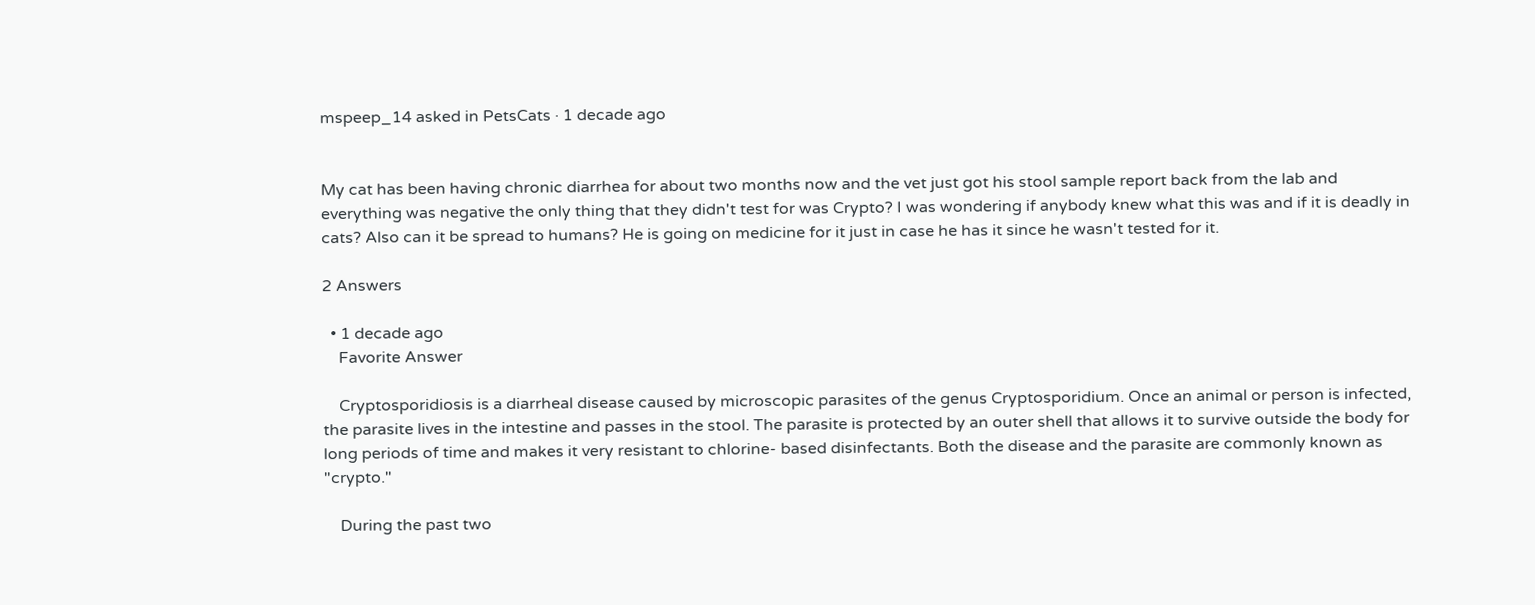mspeep_14 asked in PetsCats · 1 decade ago


My cat has been having chronic diarrhea for about two months now and the vet just got his stool sample report back from the lab and everything was negative the only thing that they didn't test for was Crypto? I was wondering if anybody knew what this was and if it is deadly in cats? Also can it be spread to humans? He is going on medicine for it just in case he has it since he wasn't tested for it.

2 Answers

  • 1 decade ago
    Favorite Answer

    Cryptosporidiosis is a diarrheal disease caused by microscopic parasites of the genus Cryptosporidium. Once an animal or person is infected, the parasite lives in the intestine and passes in the stool. The parasite is protected by an outer shell that allows it to survive outside the body for long periods of time and makes it very resistant to chlorine- based disinfectants. Both the disease and the parasite are commonly known as "crypto."

    During the past two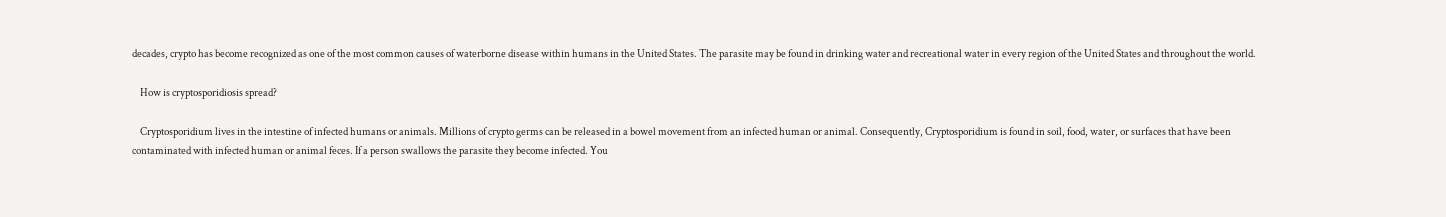decades, crypto has become recognized as one of the most common causes of waterborne disease within humans in the United States. The parasite may be found in drinking water and recreational water in every region of the United States and throughout the world.

    How is cryptosporidiosis spread?

    Cryptosporidium lives in the intestine of infected humans or animals. Millions of crypto germs can be released in a bowel movement from an infected human or animal. Consequently, Cryptosporidium is found in soil, food, water, or surfaces that have been contaminated with infected human or animal feces. If a person swallows the parasite they become infected. You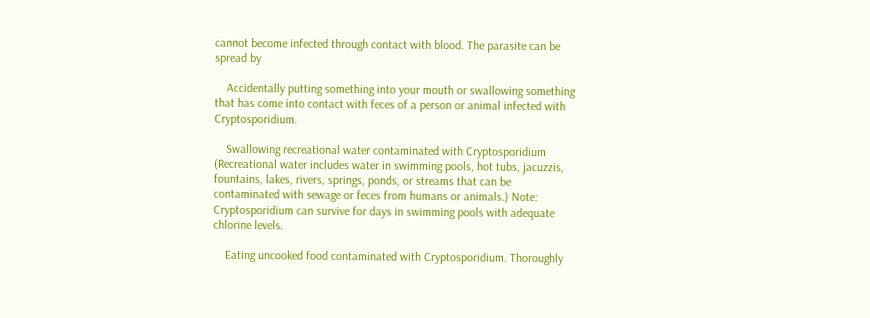cannot become infected through contact with blood. The parasite can be spread by

    Accidentally putting something into your mouth or swallowing something that has come into contact with feces of a person or animal infected with Cryptosporidium.

    Swallowing recreational water contaminated with Cryptosporidium (Recreational water includes water in swimming pools, hot tubs, jacuzzis, fountains, lakes, rivers, springs, ponds, or streams that can be contaminated with sewage or feces from humans or animals.) Note: Cryptosporidium can survive for days in swimming pools with adequate chlorine levels.

    Eating uncooked food contaminated with Cryptosporidium. Thoroughly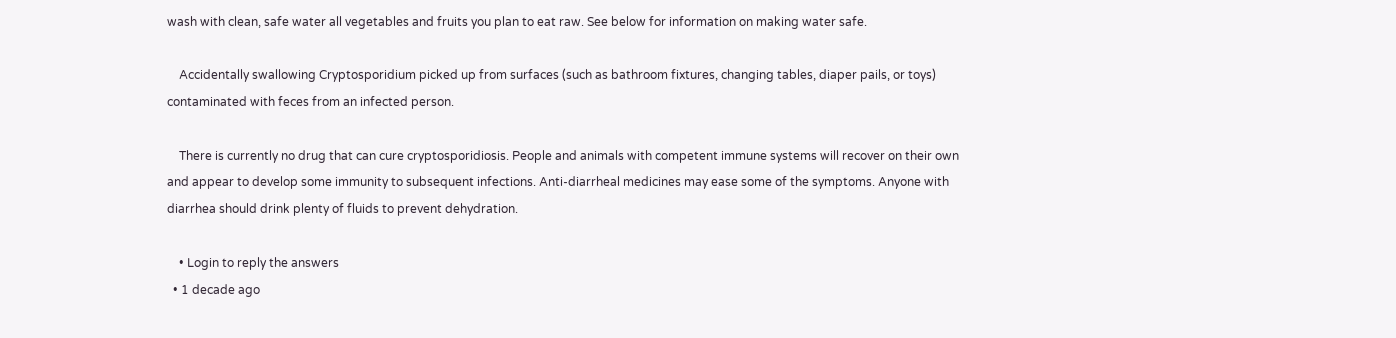wash with clean, safe water all vegetables and fruits you plan to eat raw. See below for information on making water safe.

    Accidentally swallowing Cryptosporidium picked up from surfaces (such as bathroom fixtures, changing tables, diaper pails, or toys) contaminated with feces from an infected person.

    There is currently no drug that can cure cryptosporidiosis. People and animals with competent immune systems will recover on their own and appear to develop some immunity to subsequent infections. Anti-diarrheal medicines may ease some of the symptoms. Anyone with diarrhea should drink plenty of fluids to prevent dehydration.

    • Login to reply the answers
  • 1 decade ago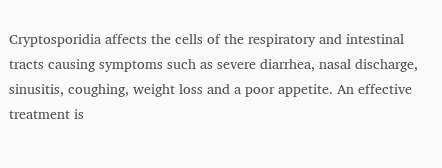Cryptosporidia affects the cells of the respiratory and intestinal tracts causing symptoms such as severe diarrhea, nasal discharge, sinusitis, coughing, weight loss and a poor appetite. An effective treatment is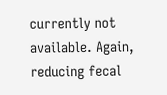currently not available. Again, reducing fecal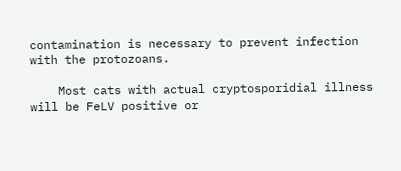contamination is necessary to prevent infection with the protozoans.

    Most cats with actual cryptosporidial illness will be FeLV positive or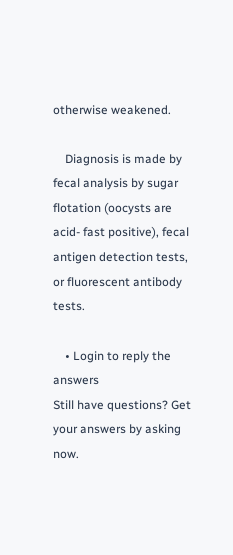otherwise weakened.

    Diagnosis is made by fecal analysis by sugar flotation (oocysts are acid- fast positive), fecal antigen detection tests, or fluorescent antibody tests.

    • Login to reply the answers
Still have questions? Get your answers by asking now.